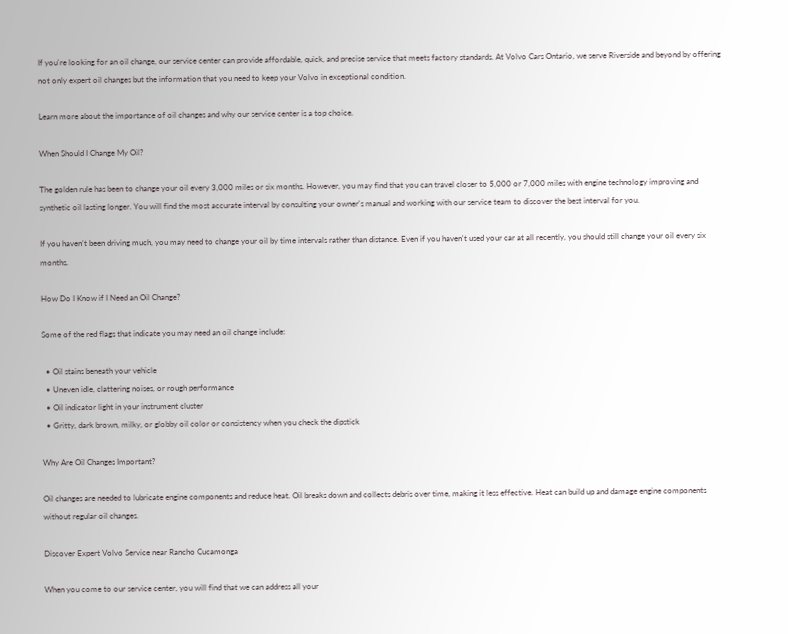If you're looking for an oil change, our service center can provide affordable, quick, and precise service that meets factory standards. At Volvo Cars Ontario, we serve Riverside and beyond by offering not only expert oil changes but the information that you need to keep your Volvo in exceptional condition.

Learn more about the importance of oil changes and why our service center is a top choice.

When Should I Change My Oil?

The golden rule has been to change your oil every 3,000 miles or six months. However, you may find that you can travel closer to 5,000 or 7,000 miles with engine technology improving and synthetic oil lasting longer. You will find the most accurate interval by consulting your owner's manual and working with our service team to discover the best interval for you.

If you haven’t been driving much, you may need to change your oil by time intervals rather than distance. Even if you haven't used your car at all recently, you should still change your oil every six months.

How Do I Know if I Need an Oil Change?

Some of the red flags that indicate you may need an oil change include:

  • Oil stains beneath your vehicle
  • Uneven idle, clattering noises, or rough performance
  • Oil indicator light in your instrument cluster
  • Gritty, dark brown, milky, or globby oil color or consistency when you check the dipstick

Why Are Oil Changes Important?

Oil changes are needed to lubricate engine components and reduce heat. Oil breaks down and collects debris over time, making it less effective. Heat can build up and damage engine components without regular oil changes.

Discover Expert Volvo Service near Rancho Cucamonga

When you come to our service center, you will find that we can address all your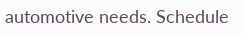automotive needs. Schedule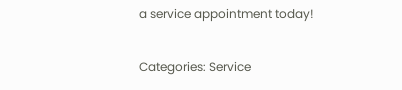a service appointment today!

Categories: Service